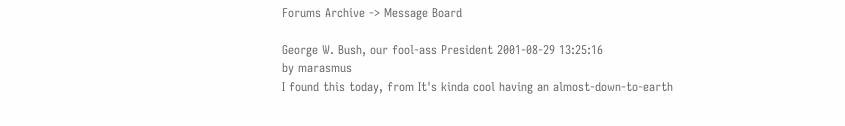Forums Archive -> Message Board

George W. Bush, our fool-ass President 2001-08-29 13:25:16
by marasmus
I found this today, from It's kinda cool having an almost-down-to-earth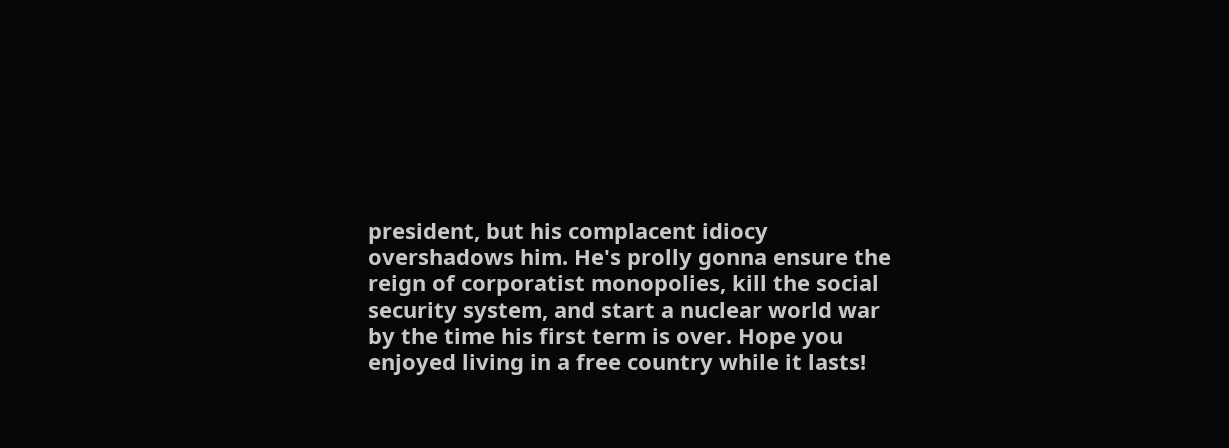president, but his complacent idiocy overshadows him. He's prolly gonna ensure the reign of corporatist monopolies, kill the social security system, and start a nuclear world war by the time his first term is over. Hope you enjoyed living in a free country while it lasts!